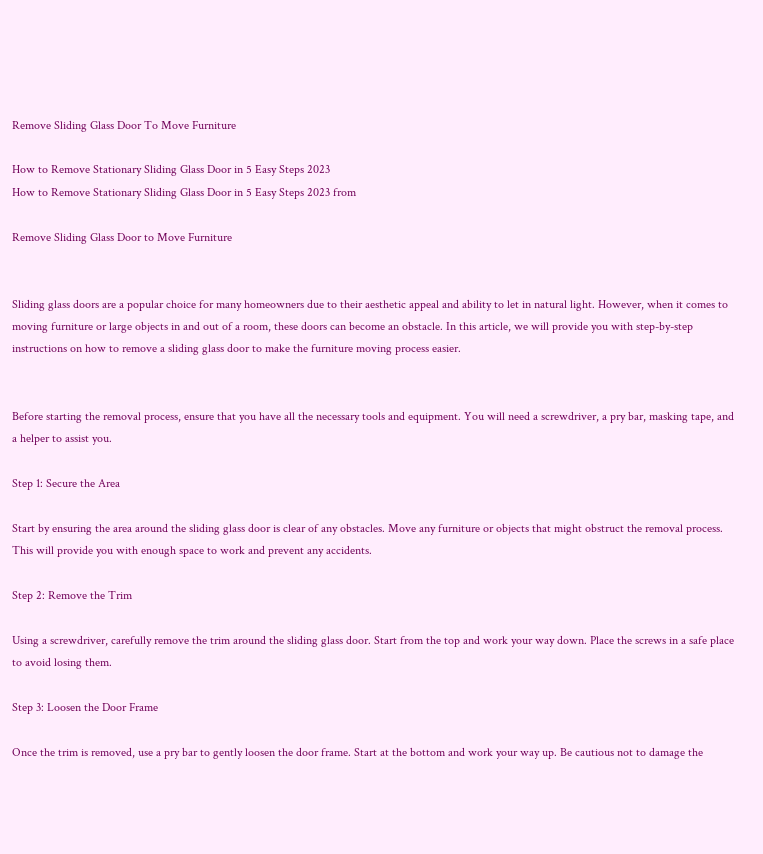Remove Sliding Glass Door To Move Furniture

How to Remove Stationary Sliding Glass Door in 5 Easy Steps 2023
How to Remove Stationary Sliding Glass Door in 5 Easy Steps 2023 from

Remove Sliding Glass Door to Move Furniture


Sliding glass doors are a popular choice for many homeowners due to their aesthetic appeal and ability to let in natural light. However, when it comes to moving furniture or large objects in and out of a room, these doors can become an obstacle. In this article, we will provide you with step-by-step instructions on how to remove a sliding glass door to make the furniture moving process easier.


Before starting the removal process, ensure that you have all the necessary tools and equipment. You will need a screwdriver, a pry bar, masking tape, and a helper to assist you.

Step 1: Secure the Area

Start by ensuring the area around the sliding glass door is clear of any obstacles. Move any furniture or objects that might obstruct the removal process. This will provide you with enough space to work and prevent any accidents.

Step 2: Remove the Trim

Using a screwdriver, carefully remove the trim around the sliding glass door. Start from the top and work your way down. Place the screws in a safe place to avoid losing them.

Step 3: Loosen the Door Frame

Once the trim is removed, use a pry bar to gently loosen the door frame. Start at the bottom and work your way up. Be cautious not to damage the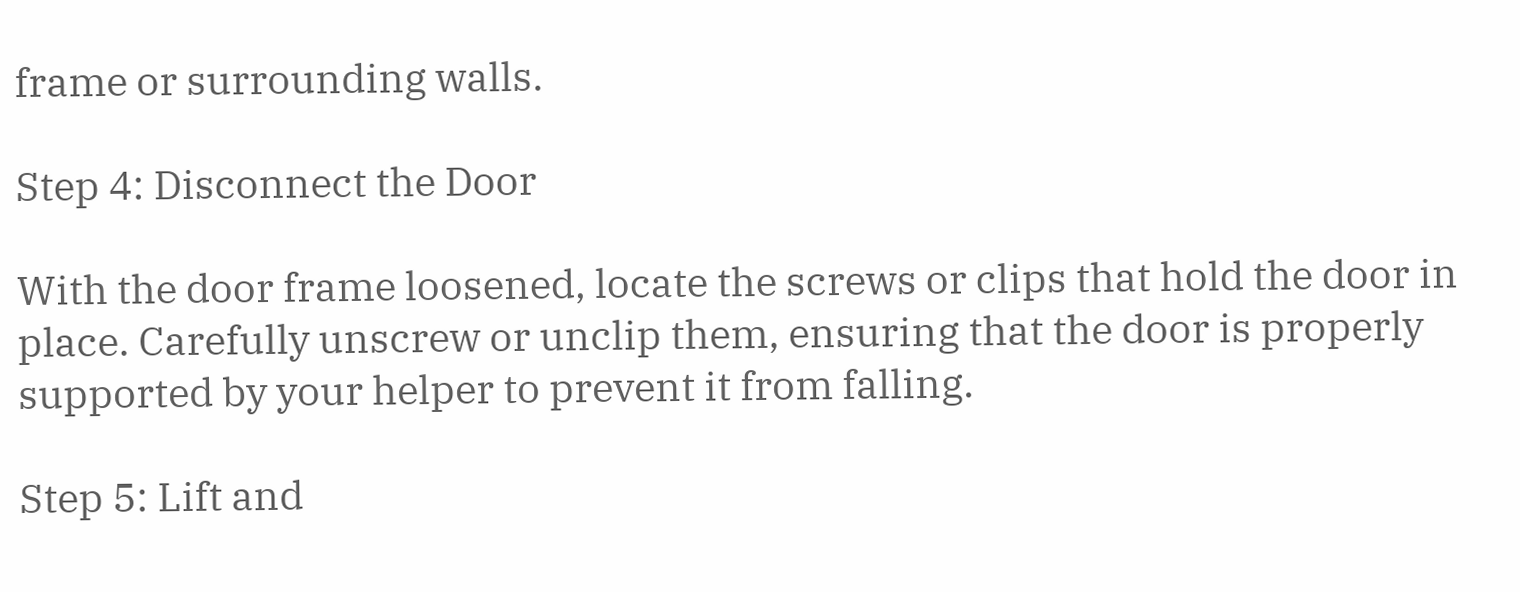frame or surrounding walls.

Step 4: Disconnect the Door

With the door frame loosened, locate the screws or clips that hold the door in place. Carefully unscrew or unclip them, ensuring that the door is properly supported by your helper to prevent it from falling.

Step 5: Lift and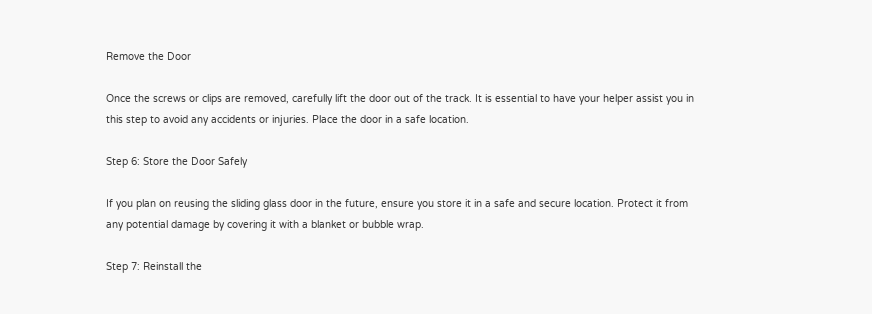Remove the Door

Once the screws or clips are removed, carefully lift the door out of the track. It is essential to have your helper assist you in this step to avoid any accidents or injuries. Place the door in a safe location.

Step 6: Store the Door Safely

If you plan on reusing the sliding glass door in the future, ensure you store it in a safe and secure location. Protect it from any potential damage by covering it with a blanket or bubble wrap.

Step 7: Reinstall the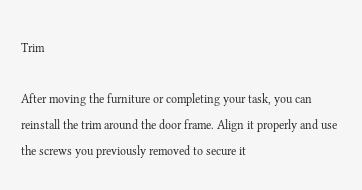Trim

After moving the furniture or completing your task, you can reinstall the trim around the door frame. Align it properly and use the screws you previously removed to secure it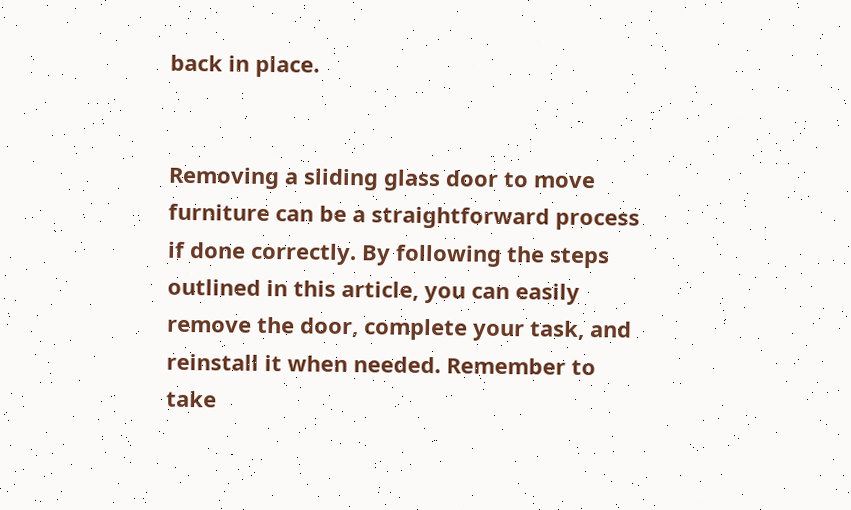back in place.


Removing a sliding glass door to move furniture can be a straightforward process if done correctly. By following the steps outlined in this article, you can easily remove the door, complete your task, and reinstall it when needed. Remember to take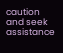caution and seek assistance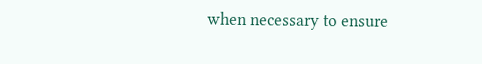when necessary to ensure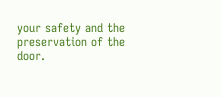your safety and the preservation of the door.